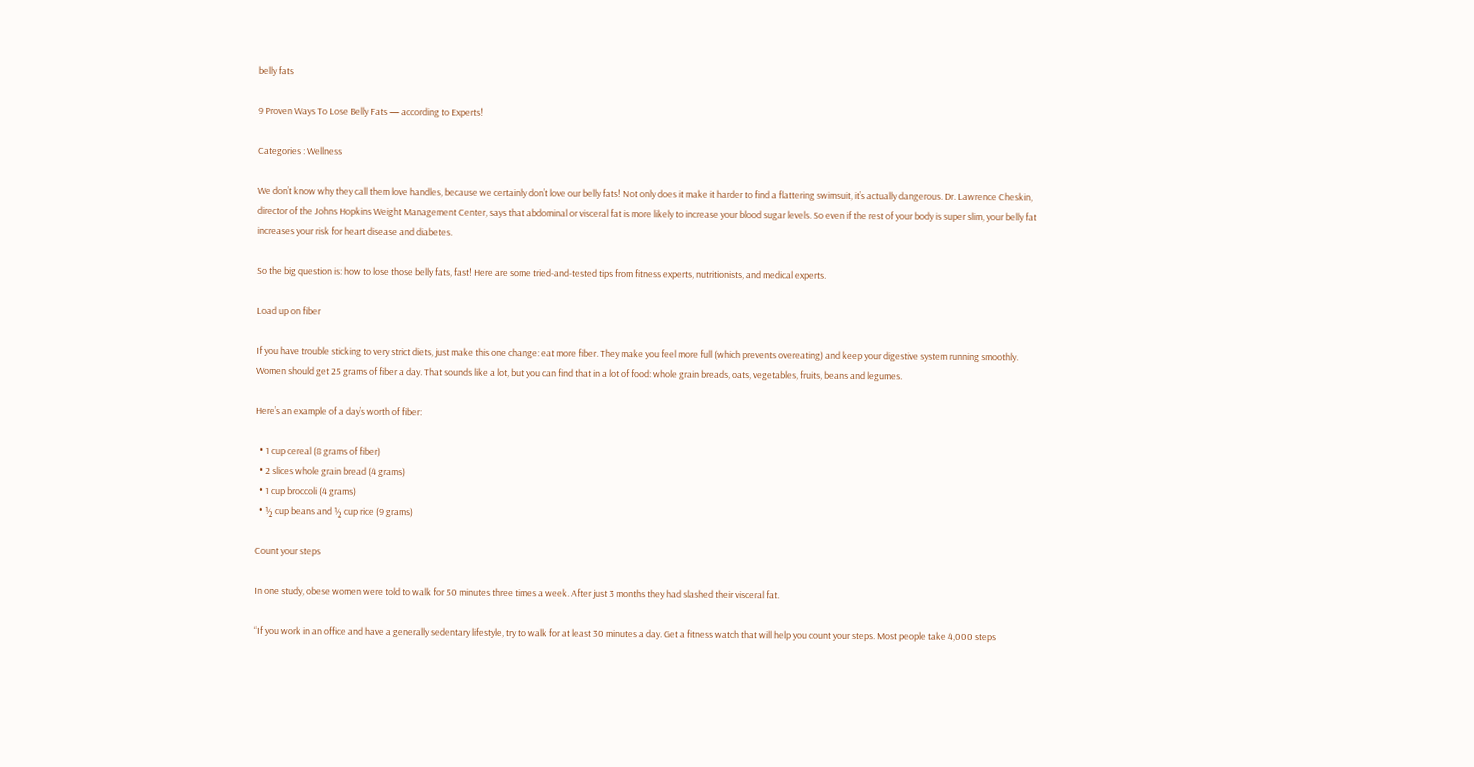belly fats

9 Proven Ways To Lose Belly Fats — according to Experts!

Categories : Wellness

We don’t know why they call them love handles, because we certainly don’t love our belly fats! Not only does it make it harder to find a flattering swimsuit, it’s actually dangerous. Dr. Lawrence Cheskin, director of the Johns Hopkins Weight Management Center, says that abdominal or visceral fat is more likely to increase your blood sugar levels. So even if the rest of your body is super slim, your belly fat increases your risk for heart disease and diabetes.

So the big question is: how to lose those belly fats, fast! Here are some tried-and-tested tips from fitness experts, nutritionists, and medical experts.

Load up on fiber

If you have trouble sticking to very strict diets, just make this one change: eat more fiber. They make you feel more full (which prevents overeating) and keep your digestive system running smoothly.  Women should get 25 grams of fiber a day. That sounds like a lot, but you can find that in a lot of food: whole grain breads, oats, vegetables, fruits, beans and legumes.

Here’s an example of a day’s worth of fiber:

  • 1 cup cereal (8 grams of fiber)
  • 2 slices whole grain bread (4 grams)
  • 1 cup broccoli (4 grams)
  • ½ cup beans and ½ cup rice (9 grams)

Count your steps

In one study, obese women were told to walk for 50 minutes three times a week. After just 3 months they had slashed their visceral fat.

“If you work in an office and have a generally sedentary lifestyle, try to walk for at least 30 minutes a day. Get a fitness watch that will help you count your steps. Most people take 4,000 steps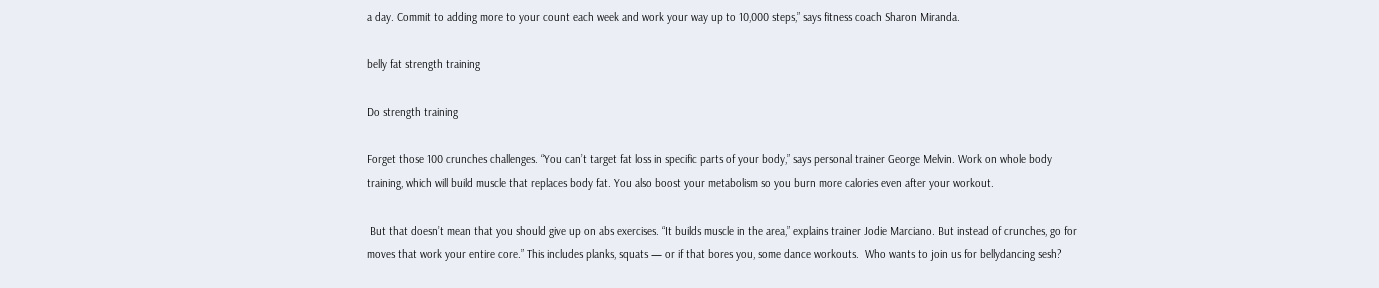a day. Commit to adding more to your count each week and work your way up to 10,000 steps,” says fitness coach Sharon Miranda.

belly fat strength training

Do strength training

Forget those 100 crunches challenges. “You can’t target fat loss in specific parts of your body,” says personal trainer George Melvin. Work on whole body training, which will build muscle that replaces body fat. You also boost your metabolism so you burn more calories even after your workout.

 But that doesn’t mean that you should give up on abs exercises. “It builds muscle in the area,” explains trainer Jodie Marciano. But instead of crunches, go for moves that work your entire core.” This includes planks, squats — or if that bores you, some dance workouts.  Who wants to join us for bellydancing sesh?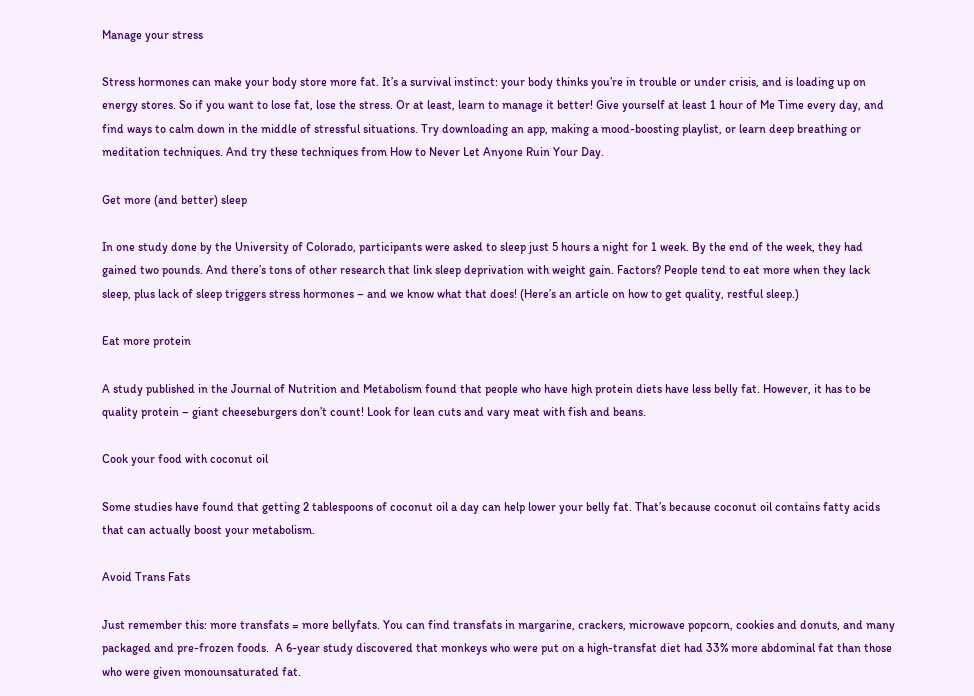Manage your stress

Stress hormones can make your body store more fat. It’s a survival instinct: your body thinks you’re in trouble or under crisis, and is loading up on energy stores. So if you want to lose fat, lose the stress. Or at least, learn to manage it better! Give yourself at least 1 hour of Me Time every day, and find ways to calm down in the middle of stressful situations. Try downloading an app, making a mood-boosting playlist, or learn deep breathing or meditation techniques. And try these techniques from How to Never Let Anyone Ruin Your Day.

Get more (and better) sleep

In one study done by the University of Colorado, participants were asked to sleep just 5 hours a night for 1 week. By the end of the week, they had gained two pounds. And there’s tons of other research that link sleep deprivation with weight gain. Factors? People tend to eat more when they lack sleep, plus lack of sleep triggers stress hormones – and we know what that does! (Here’s an article on how to get quality, restful sleep.)

Eat more protein

A study published in the Journal of Nutrition and Metabolism found that people who have high protein diets have less belly fat. However, it has to be quality protein – giant cheeseburgers don’t count! Look for lean cuts and vary meat with fish and beans.

Cook your food with coconut oil

Some studies have found that getting 2 tablespoons of coconut oil a day can help lower your belly fat. That’s because coconut oil contains fatty acids that can actually boost your metabolism.

Avoid Trans Fats

Just remember this: more transfats = more bellyfats. You can find transfats in margarine, crackers, microwave popcorn, cookies and donuts, and many packaged and pre-frozen foods.  A 6-year study discovered that monkeys who were put on a high-transfat diet had 33% more abdominal fat than those who were given monounsaturated fat.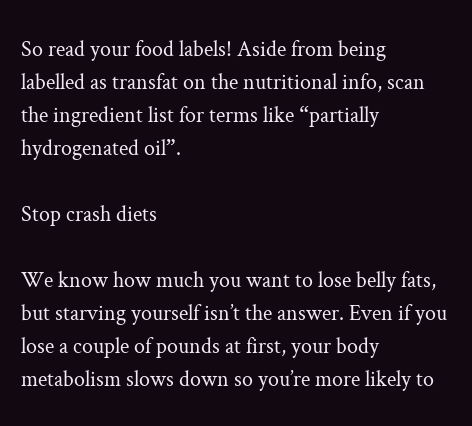So read your food labels! Aside from being labelled as transfat on the nutritional info, scan the ingredient list for terms like “partially hydrogenated oil”.

Stop crash diets

We know how much you want to lose belly fats, but starving yourself isn’t the answer. Even if you lose a couple of pounds at first, your body metabolism slows down so you’re more likely to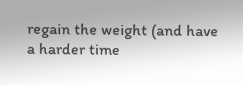regain the weight (and have a harder time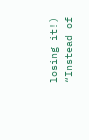losing it!) “Instead of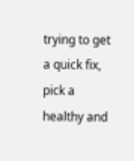trying to get a quick fix, pick a healthy and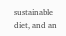sustainable diet, and an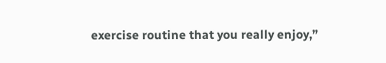exercise routine that you really enjoy,”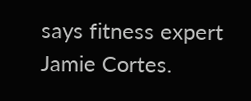says fitness expert Jamie Cortes.